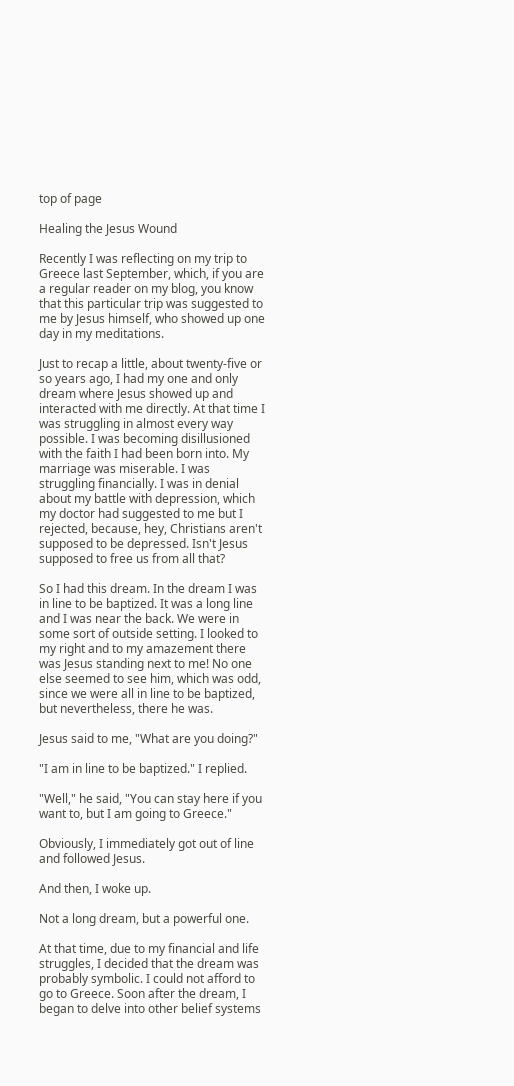top of page

Healing the Jesus Wound

Recently I was reflecting on my trip to Greece last September, which, if you are a regular reader on my blog, you know that this particular trip was suggested to me by Jesus himself, who showed up one day in my meditations.

Just to recap a little, about twenty-five or so years ago, I had my one and only dream where Jesus showed up and interacted with me directly. At that time I was struggling in almost every way possible. I was becoming disillusioned with the faith I had been born into. My marriage was miserable. I was struggling financially. I was in denial about my battle with depression, which my doctor had suggested to me but I rejected, because, hey, Christians aren't supposed to be depressed. Isn't Jesus supposed to free us from all that?

So I had this dream. In the dream I was in line to be baptized. It was a long line and I was near the back. We were in some sort of outside setting. I looked to my right and to my amazement there was Jesus standing next to me! No one else seemed to see him, which was odd, since we were all in line to be baptized, but nevertheless, there he was.

Jesus said to me, "What are you doing?"

"I am in line to be baptized." I replied.

"Well," he said, "You can stay here if you want to, but I am going to Greece."

Obviously, I immediately got out of line and followed Jesus.

And then, I woke up.

Not a long dream, but a powerful one.

At that time, due to my financial and life struggles, I decided that the dream was probably symbolic. I could not afford to go to Greece. Soon after the dream, I began to delve into other belief systems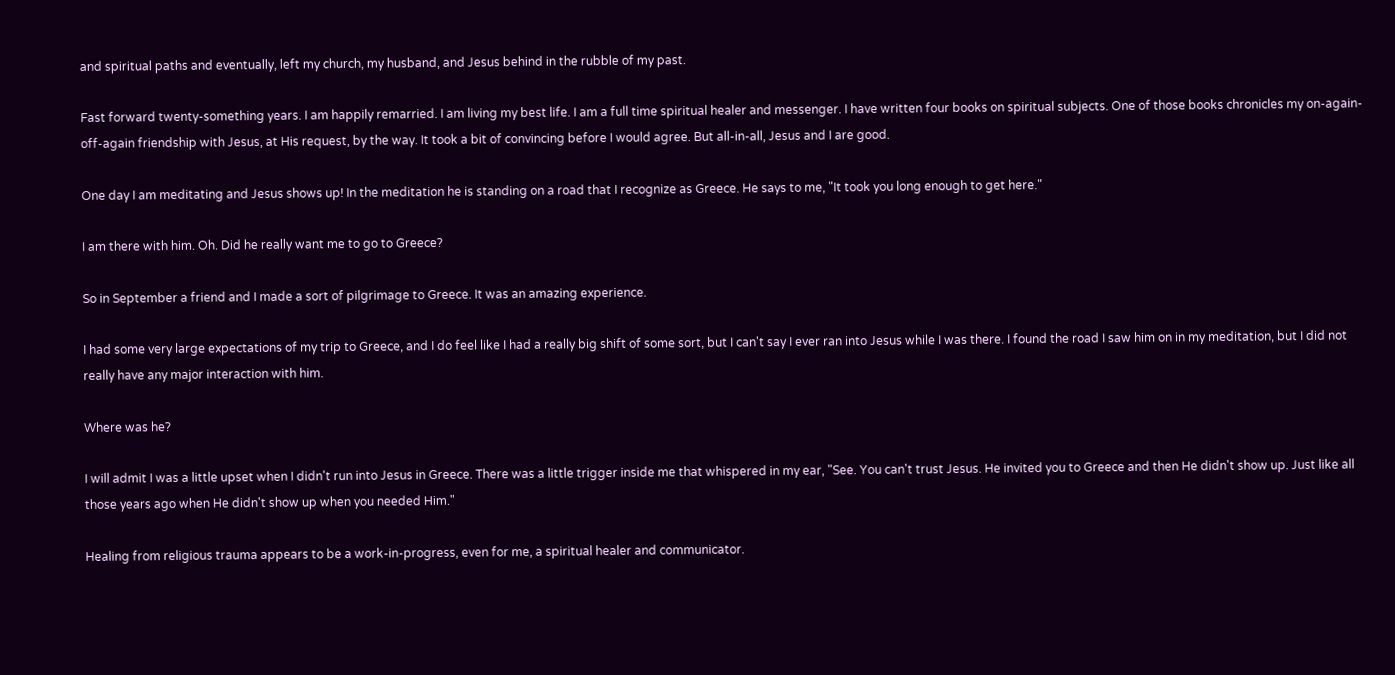and spiritual paths and eventually, left my church, my husband, and Jesus behind in the rubble of my past.

Fast forward twenty-something years. I am happily remarried. I am living my best life. I am a full time spiritual healer and messenger. I have written four books on spiritual subjects. One of those books chronicles my on-again-off-again friendship with Jesus, at His request, by the way. It took a bit of convincing before I would agree. But all-in-all, Jesus and I are good.

One day I am meditating and Jesus shows up! In the meditation he is standing on a road that I recognize as Greece. He says to me, "It took you long enough to get here."

I am there with him. Oh. Did he really want me to go to Greece?

So in September a friend and I made a sort of pilgrimage to Greece. It was an amazing experience.

I had some very large expectations of my trip to Greece, and I do feel like I had a really big shift of some sort, but I can't say I ever ran into Jesus while I was there. I found the road I saw him on in my meditation, but I did not really have any major interaction with him.

Where was he?

I will admit I was a little upset when I didn't run into Jesus in Greece. There was a little trigger inside me that whispered in my ear, "See. You can't trust Jesus. He invited you to Greece and then He didn't show up. Just like all those years ago when He didn't show up when you needed Him."

Healing from religious trauma appears to be a work-in-progress, even for me, a spiritual healer and communicator.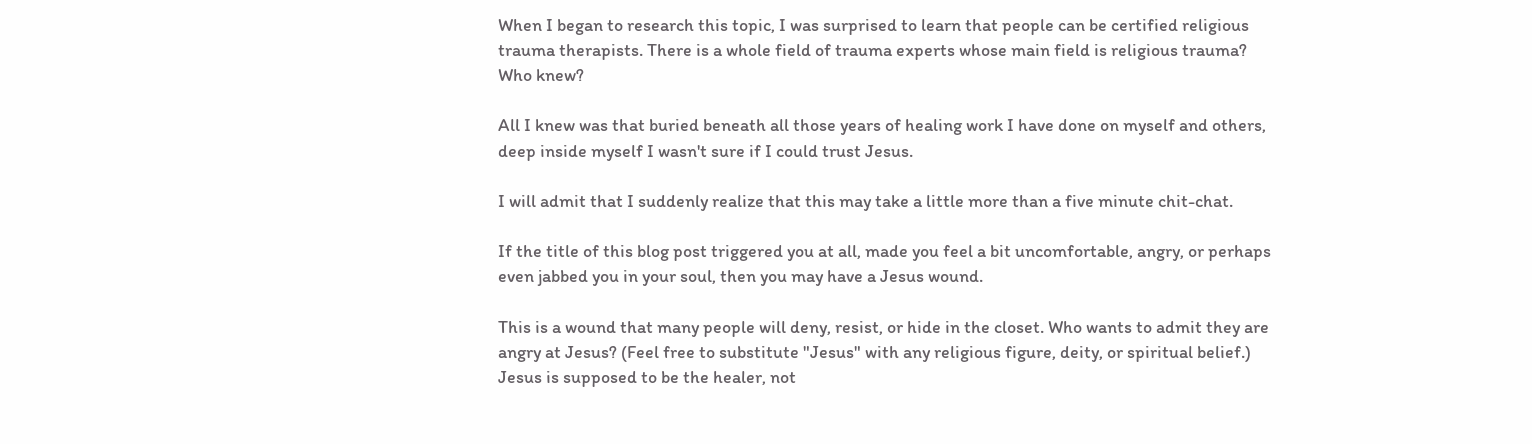When I began to research this topic, I was surprised to learn that people can be certified religious trauma therapists. There is a whole field of trauma experts whose main field is religious trauma? Who knew?

All I knew was that buried beneath all those years of healing work I have done on myself and others, deep inside myself I wasn't sure if I could trust Jesus.

I will admit that I suddenly realize that this may take a little more than a five minute chit-chat.

If the title of this blog post triggered you at all, made you feel a bit uncomfortable, angry, or perhaps even jabbed you in your soul, then you may have a Jesus wound.

This is a wound that many people will deny, resist, or hide in the closet. Who wants to admit they are angry at Jesus? (Feel free to substitute "Jesus" with any religious figure, deity, or spiritual belief.) Jesus is supposed to be the healer, not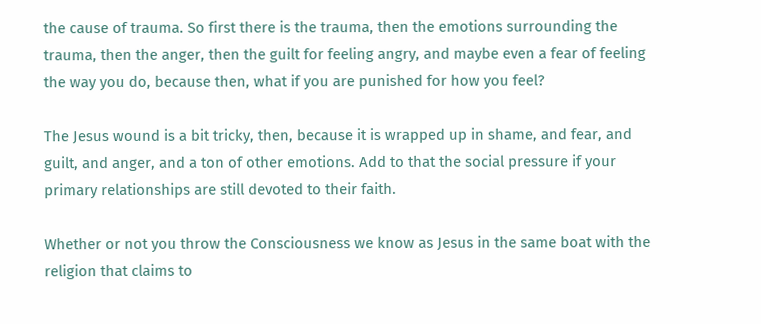the cause of trauma. So first there is the trauma, then the emotions surrounding the trauma, then the anger, then the guilt for feeling angry, and maybe even a fear of feeling the way you do, because then, what if you are punished for how you feel?

The Jesus wound is a bit tricky, then, because it is wrapped up in shame, and fear, and guilt, and anger, and a ton of other emotions. Add to that the social pressure if your primary relationships are still devoted to their faith.

Whether or not you throw the Consciousness we know as Jesus in the same boat with the religion that claims to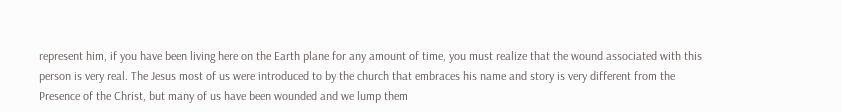represent him, if you have been living here on the Earth plane for any amount of time, you must realize that the wound associated with this person is very real. The Jesus most of us were introduced to by the church that embraces his name and story is very different from the Presence of the Christ, but many of us have been wounded and we lump them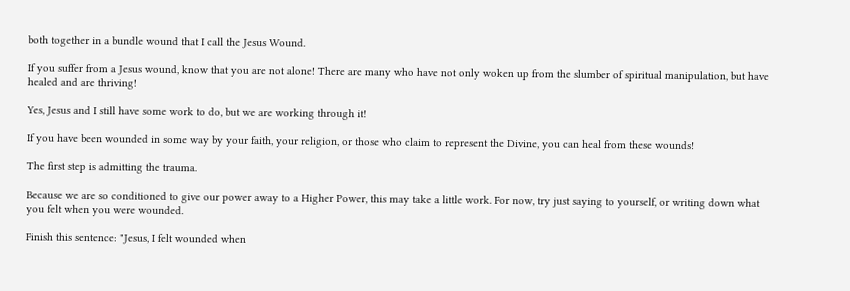both together in a bundle wound that I call the Jesus Wound.

If you suffer from a Jesus wound, know that you are not alone! There are many who have not only woken up from the slumber of spiritual manipulation, but have healed and are thriving!

Yes, Jesus and I still have some work to do, but we are working through it!

If you have been wounded in some way by your faith, your religion, or those who claim to represent the Divine, you can heal from these wounds!

The first step is admitting the trauma.

Because we are so conditioned to give our power away to a Higher Power, this may take a little work. For now, try just saying to yourself, or writing down what you felt when you were wounded.

Finish this sentence: "Jesus, I felt wounded when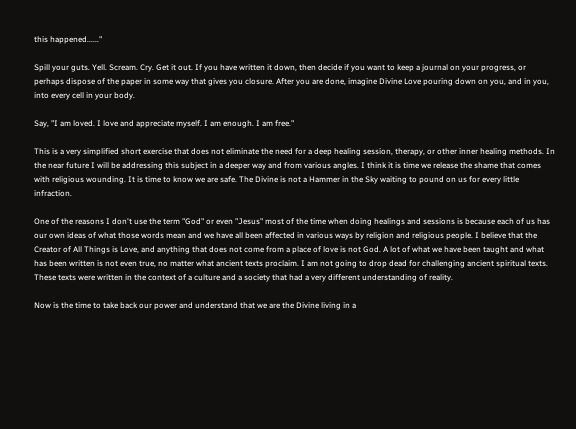this happened......"

Spill your guts. Yell. Scream. Cry. Get it out. If you have written it down, then decide if you want to keep a journal on your progress, or perhaps dispose of the paper in some way that gives you closure. After you are done, imagine Divine Love pouring down on you, and in you, into every cell in your body.

Say, "I am loved. I love and appreciate myself. I am enough. I am free."

This is a very simplified short exercise that does not eliminate the need for a deep healing session, therapy, or other inner healing methods. In the near future I will be addressing this subject in a deeper way and from various angles. I think it is time we release the shame that comes with religious wounding. It is time to know we are safe. The Divine is not a Hammer in the Sky waiting to pound on us for every little infraction.

One of the reasons I don't use the term "God" or even "Jesus" most of the time when doing healings and sessions is because each of us has our own ideas of what those words mean and we have all been affected in various ways by religion and religious people. I believe that the Creator of All Things is Love, and anything that does not come from a place of love is not God. A lot of what we have been taught and what has been written is not even true, no matter what ancient texts proclaim. I am not going to drop dead for challenging ancient spiritual texts. These texts were written in the context of a culture and a society that had a very different understanding of reality.

Now is the time to take back our power and understand that we are the Divine living in a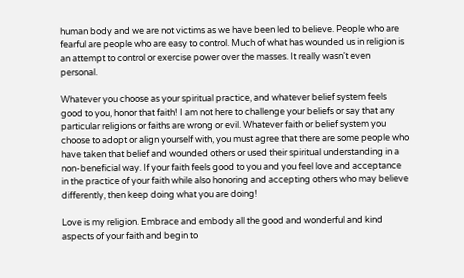human body and we are not victims as we have been led to believe. People who are fearful are people who are easy to control. Much of what has wounded us in religion is an attempt to control or exercise power over the masses. It really wasn't even personal.

Whatever you choose as your spiritual practice, and whatever belief system feels good to you, honor that faith! I am not here to challenge your beliefs or say that any particular religions or faiths are wrong or evil. Whatever faith or belief system you choose to adopt or align yourself with, you must agree that there are some people who have taken that belief and wounded others or used their spiritual understanding in a non-beneficial way. If your faith feels good to you and you feel love and acceptance in the practice of your faith while also honoring and accepting others who may believe differently, then keep doing what you are doing!

Love is my religion. Embrace and embody all the good and wonderful and kind aspects of your faith and begin to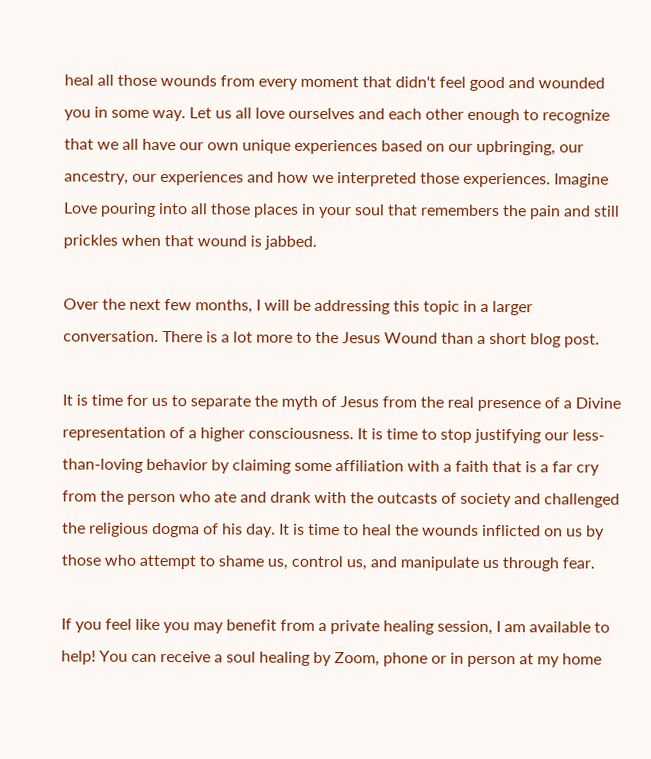heal all those wounds from every moment that didn't feel good and wounded you in some way. Let us all love ourselves and each other enough to recognize that we all have our own unique experiences based on our upbringing, our ancestry, our experiences and how we interpreted those experiences. Imagine Love pouring into all those places in your soul that remembers the pain and still prickles when that wound is jabbed.

Over the next few months, I will be addressing this topic in a larger conversation. There is a lot more to the Jesus Wound than a short blog post.

It is time for us to separate the myth of Jesus from the real presence of a Divine representation of a higher consciousness. It is time to stop justifying our less-than-loving behavior by claiming some affiliation with a faith that is a far cry from the person who ate and drank with the outcasts of society and challenged the religious dogma of his day. It is time to heal the wounds inflicted on us by those who attempt to shame us, control us, and manipulate us through fear.

If you feel like you may benefit from a private healing session, I am available to help! You can receive a soul healing by Zoom, phone or in person at my home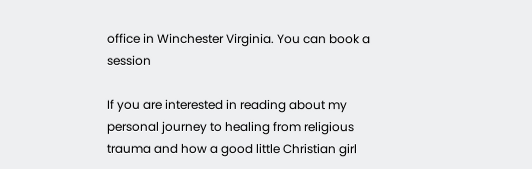office in Winchester Virginia. You can book a session

If you are interested in reading about my personal journey to healing from religious trauma and how a good little Christian girl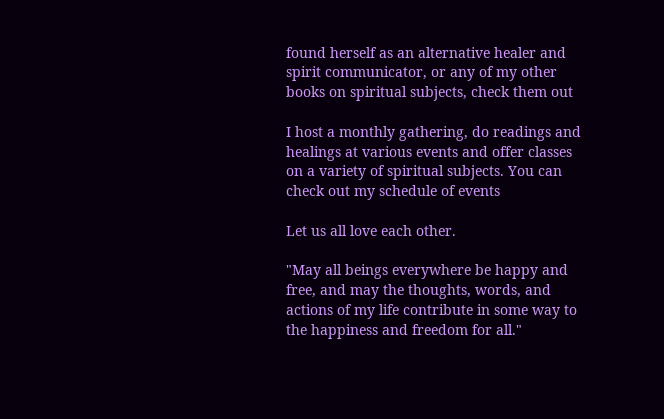found herself as an alternative healer and spirit communicator, or any of my other books on spiritual subjects, check them out

I host a monthly gathering, do readings and healings at various events and offer classes on a variety of spiritual subjects. You can check out my schedule of events

Let us all love each other.

"May all beings everywhere be happy and free, and may the thoughts, words, and actions of my life contribute in some way to the happiness and freedom for all."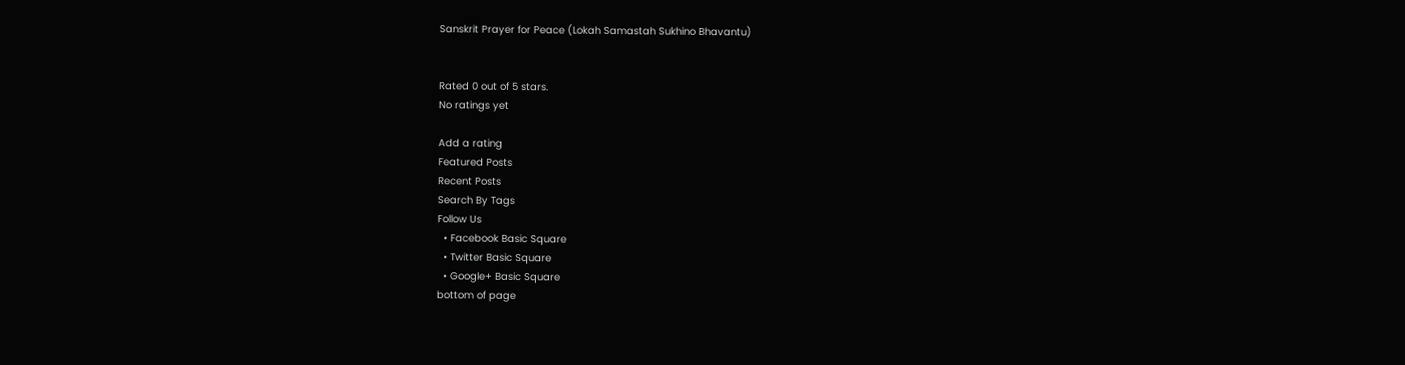Sanskrit Prayer for Peace (Lokah Samastah Sukhino Bhavantu)


Rated 0 out of 5 stars.
No ratings yet

Add a rating
Featured Posts
Recent Posts
Search By Tags
Follow Us
  • Facebook Basic Square
  • Twitter Basic Square
  • Google+ Basic Square
bottom of page